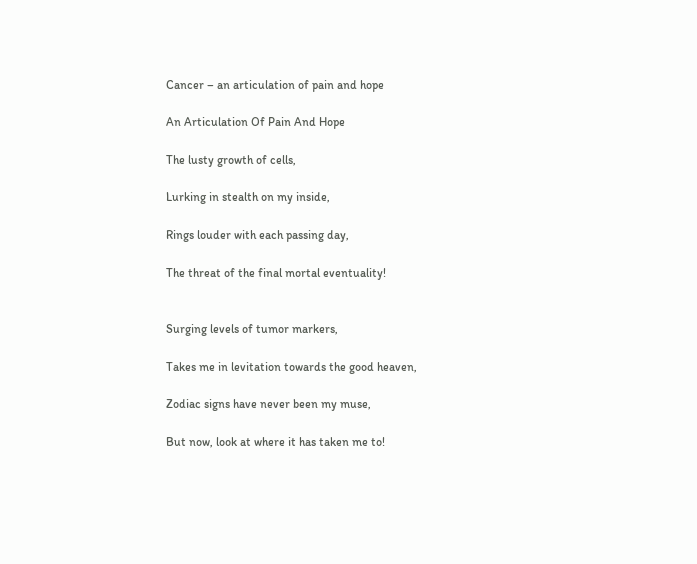Cancer – an articulation of pain and hope

An Articulation Of Pain And Hope

The lusty growth of cells,

Lurking in stealth on my inside,

Rings louder with each passing day,

The threat of the final mortal eventuality!


Surging levels of tumor markers,

Takes me in levitation towards the good heaven,

Zodiac signs have never been my muse,

But now, look at where it has taken me to!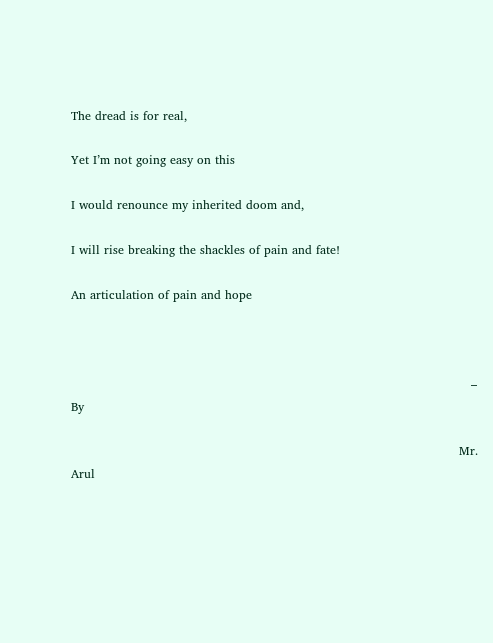The dread is for real,

Yet I’m not going easy on this

I would renounce my inherited doom and,

I will rise breaking the shackles of pain and fate!

An articulation of pain and hope



                                                                                                    – By

                                                                                                 Mr. Arul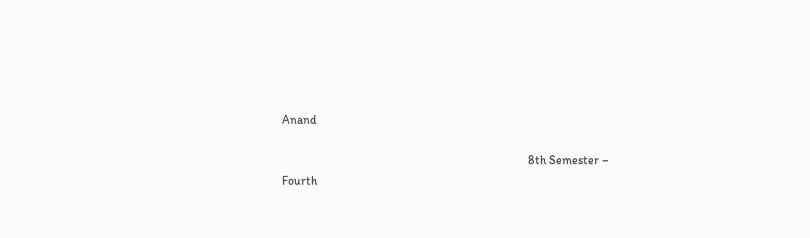Anand

                                                                                  8th Semester – Fourth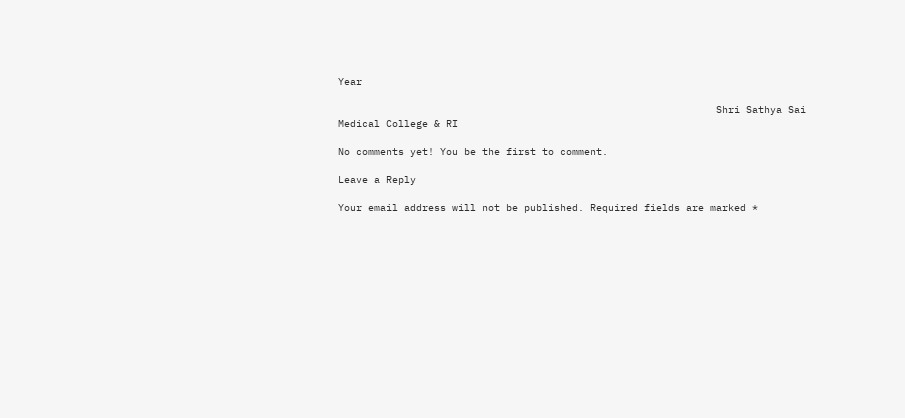Year

                                                               Shri Sathya Sai Medical College & RI

No comments yet! You be the first to comment.

Leave a Reply

Your email address will not be published. Required fields are marked *